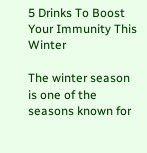5 Drinks To Boost Your Immunity This Winter

The winter season is one of the seasons known for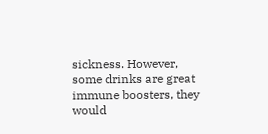sickness. However, some drinks are great immune boosters, they would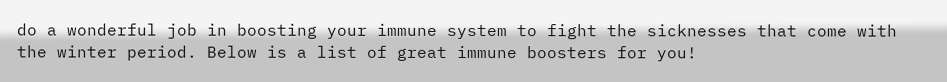do a wonderful job in boosting your immune system to fight the sicknesses that come with the winter period. Below is a list of great immune boosters for you!